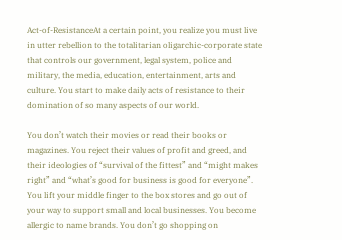Act-of-ResistanceAt a certain point, you realize you must live in utter rebellion to the totalitarian oligarchic-corporate state that controls our government, legal system, police and military, the media, education, entertainment, arts and culture. You start to make daily acts of resistance to their domination of so many aspects of our world.

You don’t watch their movies or read their books or magazines. You reject their values of profit and greed, and their ideologies of “survival of the fittest” and “might makes right” and “what’s good for business is good for everyone”. You lift your middle finger to the box stores and go out of your way to support small and local businesses. You become allergic to name brands. You don’t go shopping on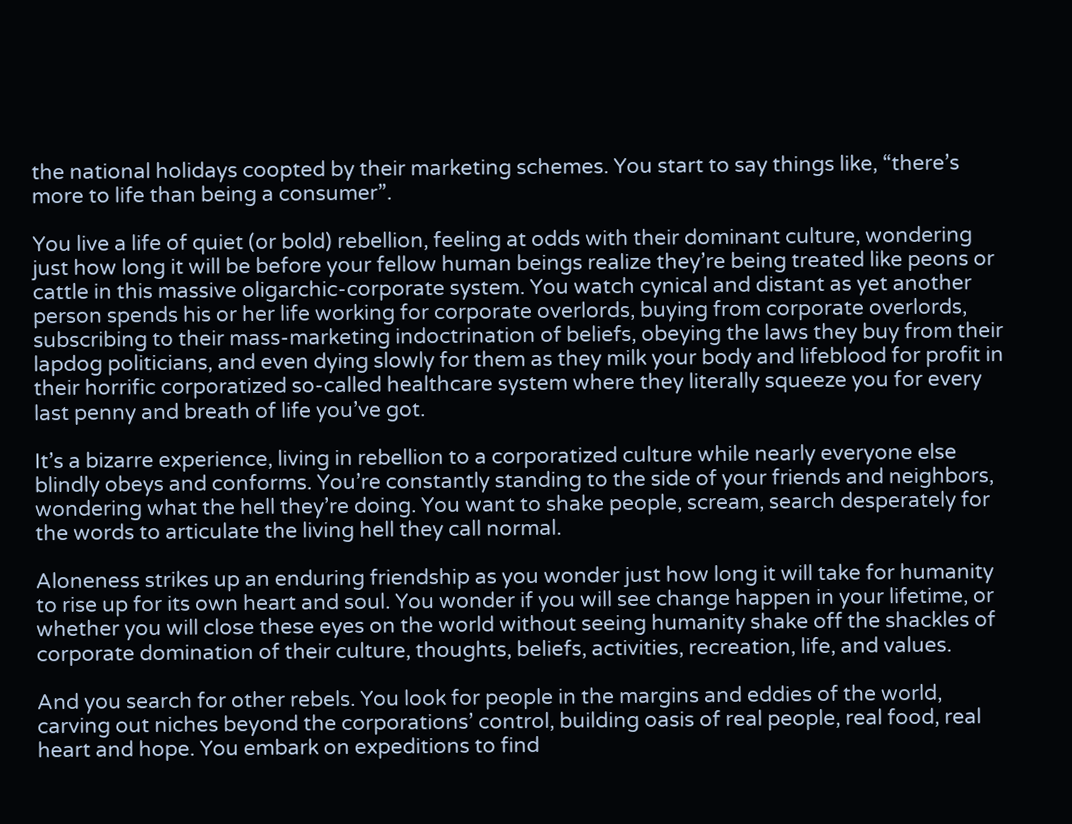the national holidays coopted by their marketing schemes. You start to say things like, “there’s more to life than being a consumer”.

You live a life of quiet (or bold) rebellion, feeling at odds with their dominant culture, wondering just how long it will be before your fellow human beings realize they’re being treated like peons or cattle in this massive oligarchic-corporate system. You watch cynical and distant as yet another person spends his or her life working for corporate overlords, buying from corporate overlords, subscribing to their mass-marketing indoctrination of beliefs, obeying the laws they buy from their lapdog politicians, and even dying slowly for them as they milk your body and lifeblood for profit in their horrific corporatized so-called healthcare system where they literally squeeze you for every last penny and breath of life you’ve got.

It’s a bizarre experience, living in rebellion to a corporatized culture while nearly everyone else blindly obeys and conforms. You’re constantly standing to the side of your friends and neighbors, wondering what the hell they’re doing. You want to shake people, scream, search desperately for the words to articulate the living hell they call normal.

Aloneness strikes up an enduring friendship as you wonder just how long it will take for humanity to rise up for its own heart and soul. You wonder if you will see change happen in your lifetime, or whether you will close these eyes on the world without seeing humanity shake off the shackles of corporate domination of their culture, thoughts, beliefs, activities, recreation, life, and values.

And you search for other rebels. You look for people in the margins and eddies of the world, carving out niches beyond the corporations’ control, building oasis of real people, real food, real heart and hope. You embark on expeditions to find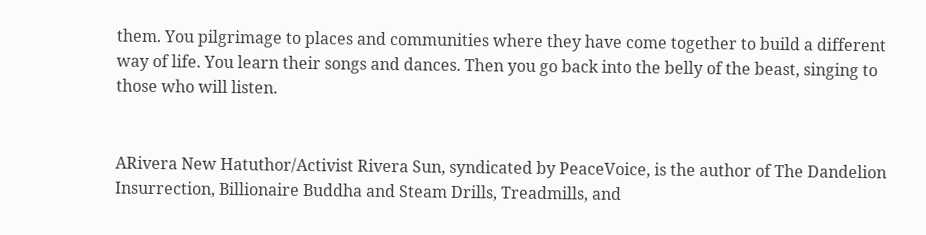them. You pilgrimage to places and communities where they have come together to build a different way of life. You learn their songs and dances. Then you go back into the belly of the beast, singing to those who will listen.


ARivera New Hatuthor/Activist Rivera Sun, syndicated by PeaceVoice, is the author of The Dandelion Insurrection, Billionaire Buddha and Steam Drills, Treadmills, and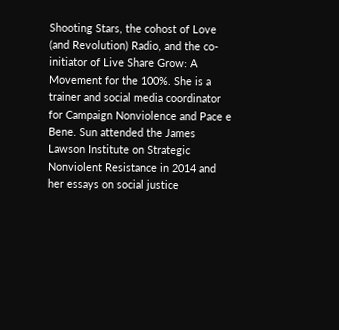Shooting Stars, the cohost of Love (and Revolution) Radio, and the co-initiator of Live Share Grow: A Movement for the 100%. She is a trainer and social media coordinator for Campaign Nonviolence and Pace e Bene. Sun attended the James Lawson Institute on Strategic Nonviolent Resistance in 2014 and her essays on social justice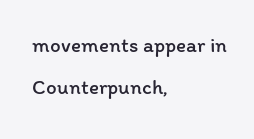movements appear in Counterpunch,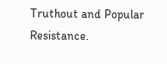Truthout and Popular Resistance.